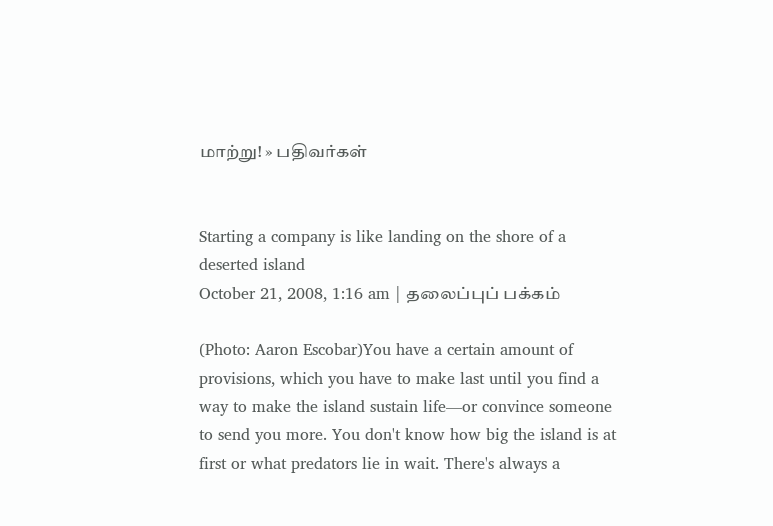மாற்று! » பதிவர்கள்


Starting a company is like landing on the shore of a deserted island
October 21, 2008, 1:16 am | தலைப்புப் பக்கம்

(Photo: Aaron Escobar)You have a certain amount of provisions, which you have to make last until you find a way to make the island sustain life—or convince someone to send you more. You don't know how big the island is at first or what predators lie in wait. There's always a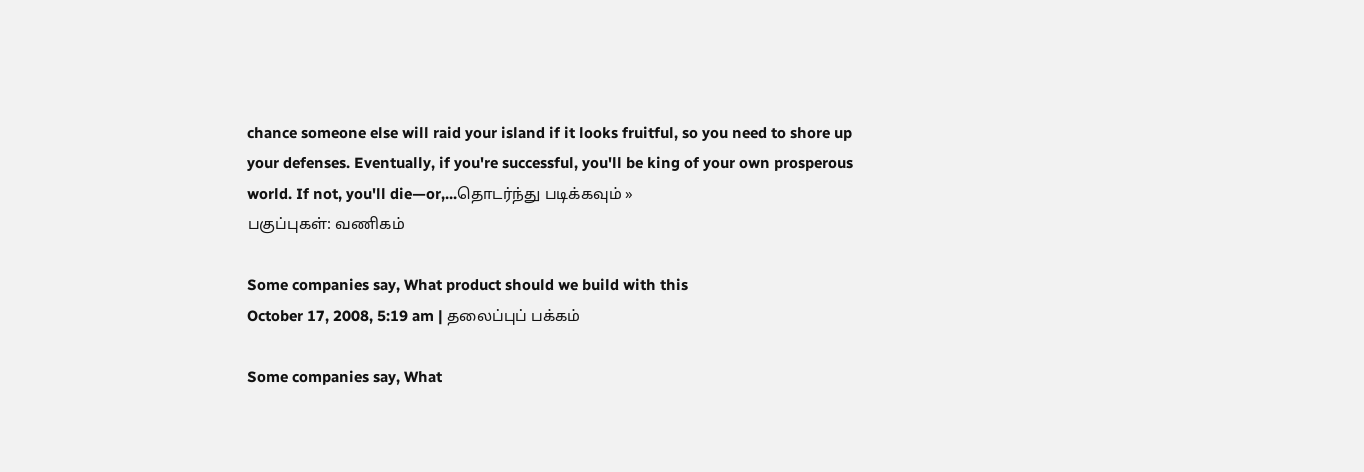chance someone else will raid your island if it looks fruitful, so you need to shore up your defenses. Eventually, if you're successful, you'll be king of your own prosperous world. If not, you'll die—or,...தொடர்ந்து படிக்கவும் »
பகுப்புகள்: வணிகம்

Some companies say, What product should we build with this
October 17, 2008, 5:19 am | தலைப்புப் பக்கம்

Some companies say, What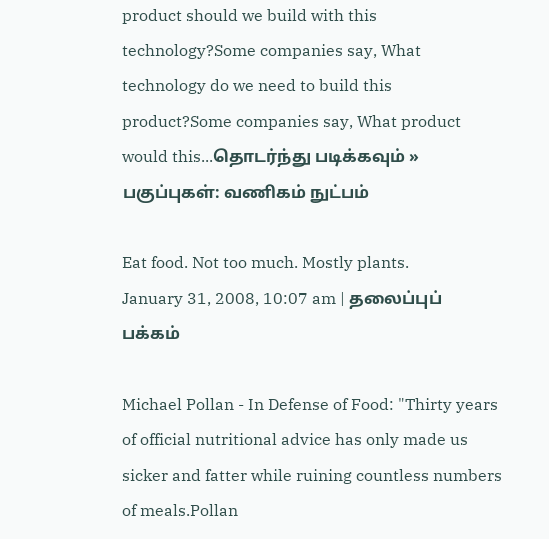product should we build with this technology?Some companies say, What technology do we need to build this product?Some companies say, What product would this...தொடர்ந்து படிக்கவும் »
பகுப்புகள்: வணிகம் நுட்பம்

Eat food. Not too much. Mostly plants.
January 31, 2008, 10:07 am | தலைப்புப் பக்கம்

Michael Pollan - In Defense of Food: "Thirty years of official nutritional advice has only made us sicker and fatter while ruining countless numbers of meals.Pollan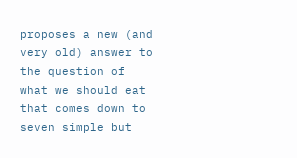proposes a new (and very old) answer to the question of what we should eat that comes down to seven simple but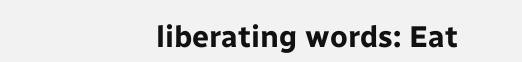liberating words: Eat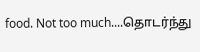food. Not too much....தொடர்ந்து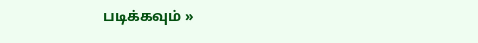படிக்கவும் »